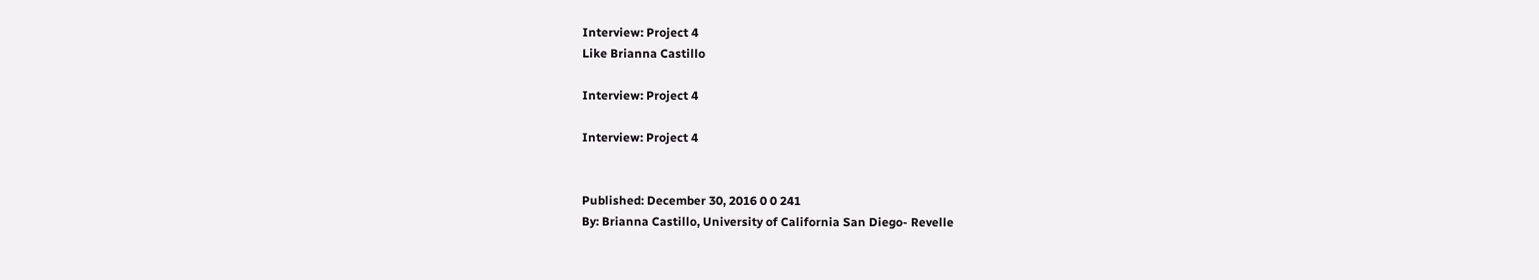Interview: Project 4
Like Brianna Castillo

Interview: Project 4

Interview: Project 4


Published: December 30, 2016 0 0 241
By: Brianna Castillo, University of California San Diego- Revelle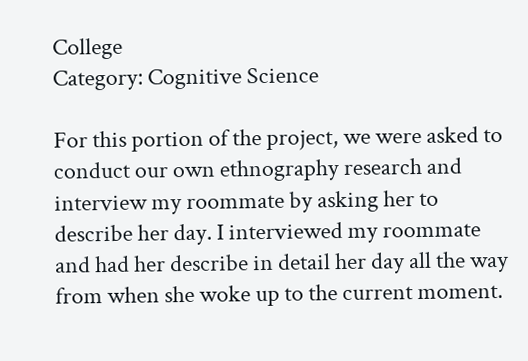College
Category: Cognitive Science

For this portion of the project, we were asked to conduct our own ethnography research and interview my roommate by asking her to describe her day. I interviewed my roommate and had her describe in detail her day all the way from when she woke up to the current moment.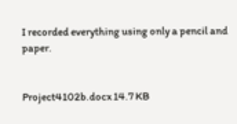I recorded everything using only a pencil and paper.


Project4102b.docx 14.7 KB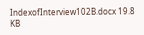IndexofInterview102B.docx 19.8 KB